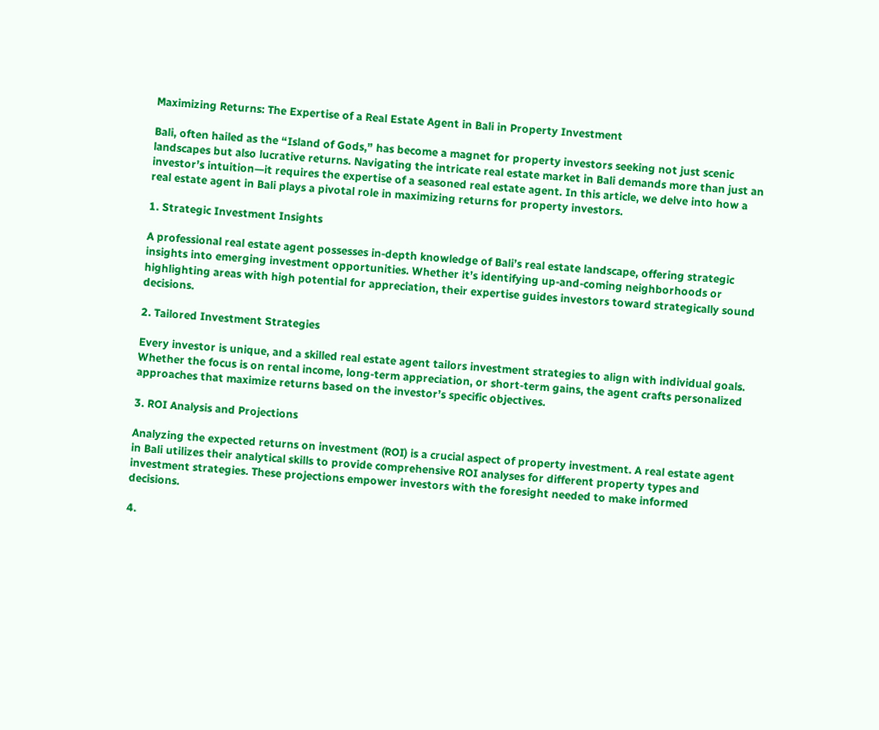Maximizing Returns: The Expertise of a Real Estate Agent in Bali in Property Investment

Bali, often hailed as the “Island of Gods,” has become a magnet for property investors seeking not just scenic landscapes but also lucrative returns. Navigating the intricate real estate market in Bali demands more than just an investor’s intuition—it requires the expertise of a seasoned real estate agent. In this article, we delve into how a real estate agent in Bali plays a pivotal role in maximizing returns for property investors.

1. Strategic Investment Insights

A professional real estate agent possesses in-depth knowledge of Bali’s real estate landscape, offering strategic insights into emerging investment opportunities. Whether it’s identifying up-and-coming neighborhoods or highlighting areas with high potential for appreciation, their expertise guides investors toward strategically sound decisions.

2. Tailored Investment Strategies

Every investor is unique, and a skilled real estate agent tailors investment strategies to align with individual goals. Whether the focus is on rental income, long-term appreciation, or short-term gains, the agent crafts personalized approaches that maximize returns based on the investor’s specific objectives.

3. ROI Analysis and Projections

Analyzing the expected returns on investment (ROI) is a crucial aspect of property investment. A real estate agent in Bali utilizes their analytical skills to provide comprehensive ROI analyses for different property types and investment strategies. These projections empower investors with the foresight needed to make informed decisions.

4.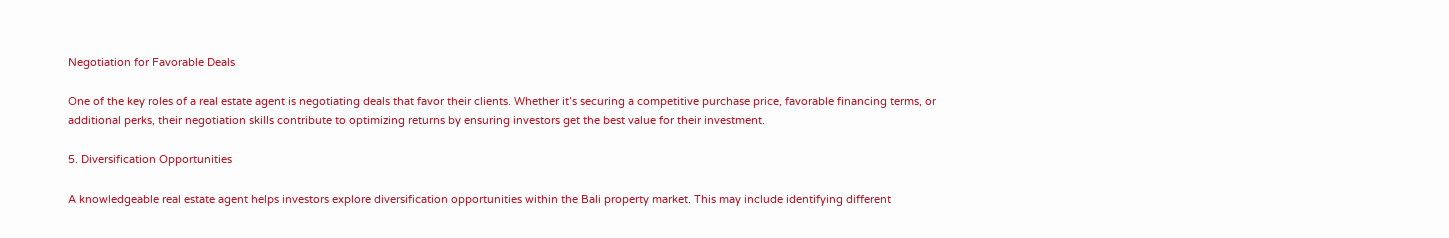Negotiation for Favorable Deals

One of the key roles of a real estate agent is negotiating deals that favor their clients. Whether it’s securing a competitive purchase price, favorable financing terms, or additional perks, their negotiation skills contribute to optimizing returns by ensuring investors get the best value for their investment.

5. Diversification Opportunities

A knowledgeable real estate agent helps investors explore diversification opportunities within the Bali property market. This may include identifying different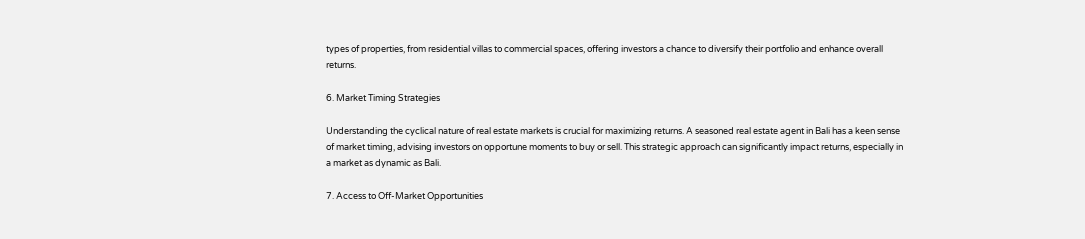types of properties, from residential villas to commercial spaces, offering investors a chance to diversify their portfolio and enhance overall returns.

6. Market Timing Strategies

Understanding the cyclical nature of real estate markets is crucial for maximizing returns. A seasoned real estate agent in Bali has a keen sense of market timing, advising investors on opportune moments to buy or sell. This strategic approach can significantly impact returns, especially in a market as dynamic as Bali.

7. Access to Off-Market Opportunities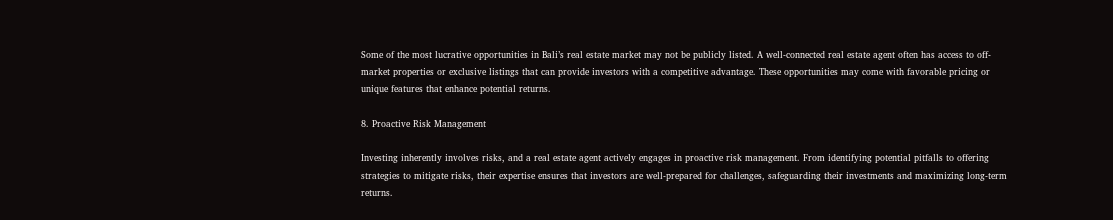Some of the most lucrative opportunities in Bali’s real estate market may not be publicly listed. A well-connected real estate agent often has access to off-market properties or exclusive listings that can provide investors with a competitive advantage. These opportunities may come with favorable pricing or unique features that enhance potential returns.

8. Proactive Risk Management

Investing inherently involves risks, and a real estate agent actively engages in proactive risk management. From identifying potential pitfalls to offering strategies to mitigate risks, their expertise ensures that investors are well-prepared for challenges, safeguarding their investments and maximizing long-term returns.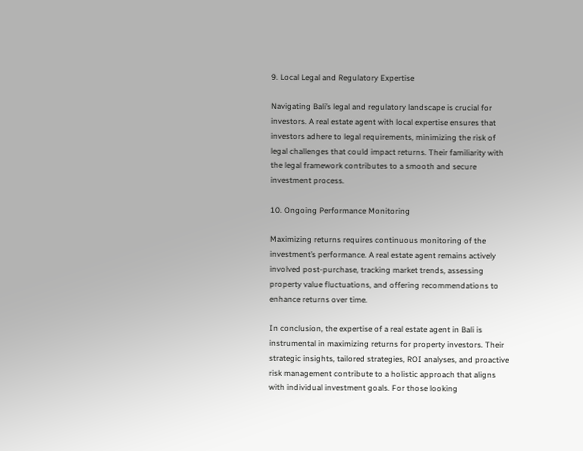9. Local Legal and Regulatory Expertise

Navigating Bali’s legal and regulatory landscape is crucial for investors. A real estate agent with local expertise ensures that investors adhere to legal requirements, minimizing the risk of legal challenges that could impact returns. Their familiarity with the legal framework contributes to a smooth and secure investment process.

10. Ongoing Performance Monitoring

Maximizing returns requires continuous monitoring of the investment’s performance. A real estate agent remains actively involved post-purchase, tracking market trends, assessing property value fluctuations, and offering recommendations to enhance returns over time.

In conclusion, the expertise of a real estate agent in Bali is instrumental in maximizing returns for property investors. Their strategic insights, tailored strategies, ROI analyses, and proactive risk management contribute to a holistic approach that aligns with individual investment goals. For those looking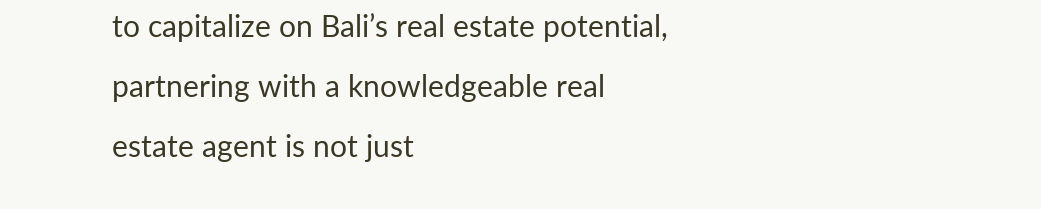to capitalize on Bali’s real estate potential, partnering with a knowledgeable real estate agent is not just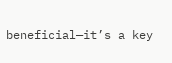beneficial—it’s a key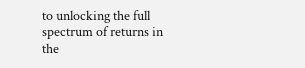to unlocking the full spectrum of returns in the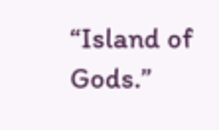“Island of Gods.”